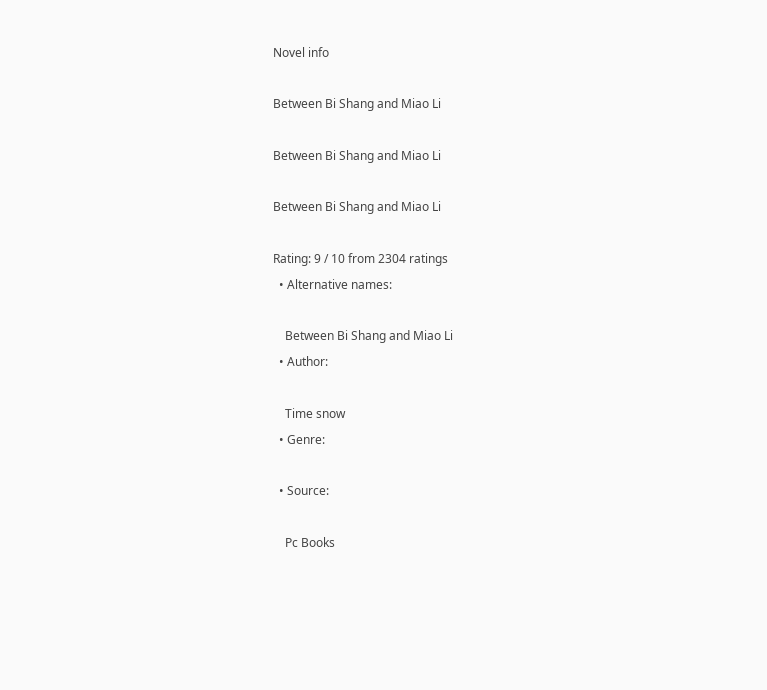Novel info

Between Bi Shang and Miao Li

Between Bi Shang and Miao Li

Between Bi Shang and Miao Li

Rating: 9 / 10 from 2304 ratings
  • Alternative names:

    Between Bi Shang and Miao Li
  • Author:

    Time snow
  • Genre:

  • Source:

    Pc Books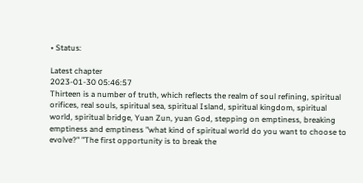• Status:

Latest chapter
2023-01-30 05:46:57
Thirteen is a number of truth, which reflects the realm of soul refining, spiritual orifices, real souls, spiritual sea, spiritual Island, spiritual kingdom, spiritual world, spiritual bridge, Yuan Zun, yuan God, stepping on emptiness, breaking emptiness and emptiness "what kind of spiritual world do you want to choose to evolve?" "The first opportunity is to break the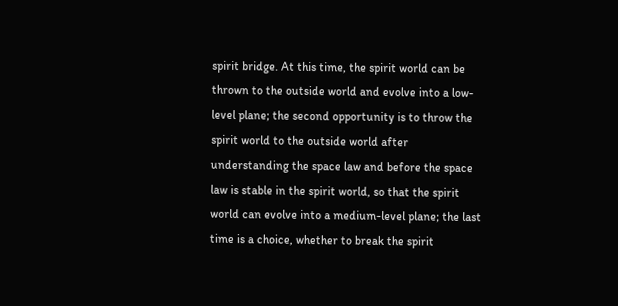spirit bridge. At this time, the spirit world can be thrown to the outside world and evolve into a low-level plane; the second opportunity is to throw the spirit world to the outside world after understanding the space law and before the space law is stable in the spirit world, so that the spirit world can evolve into a medium-level plane; the last time is a choice, whether to break the spirit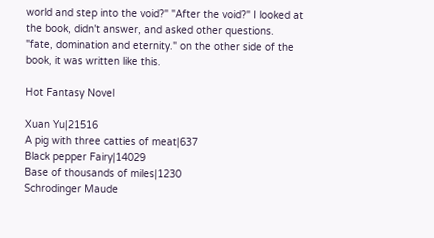world and step into the void?" "After the void?" I looked at the book, didn't answer, and asked other questions. "fate, domination and eternity." on the other side of the book, it was written like this.

Hot Fantasy Novel

Xuan Yu|21516
A pig with three catties of meat|637
Black pepper Fairy|14029
Base of thousands of miles|1230
Schrodinger Maude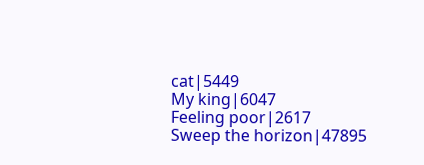cat|5449
My king|6047
Feeling poor|2617
Sweep the horizon|47895